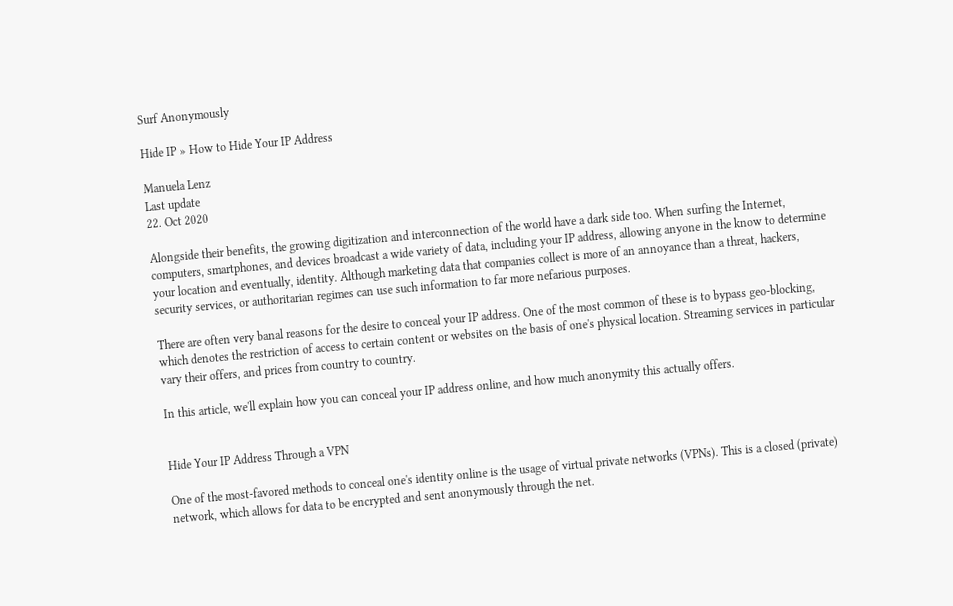Surf Anonymously

Hide IP » How to Hide Your IP Address

Manuela Lenz
Last update
22. Oct 2020

Alongside their benefits, the growing digitization and interconnection of the world have a dark side too. When surfing the Internet, computers, smartphones, and devices broadcast a wide variety of data, including your IP address, allowing anyone in the know to determine your location and eventually, identity. Although marketing data that companies collect is more of an annoyance than a threat, hackers, security services, or authoritarian regimes can use such information to far more nefarious purposes.

There are often very banal reasons for the desire to conceal your IP address. One of the most common of these is to bypass geo-blocking, which denotes the restriction of access to certain content or websites on the basis of one's physical location. Streaming services in particular vary their offers, and prices from country to country.

In this article, we'll explain how you can conceal your IP address online, and how much anonymity this actually offers.


Hide Your IP Address Through a VPN

One of the most-favored methods to conceal one's identity online is the usage of virtual private networks (VPNs). This is a closed (private) network, which allows for data to be encrypted and sent anonymously through the net.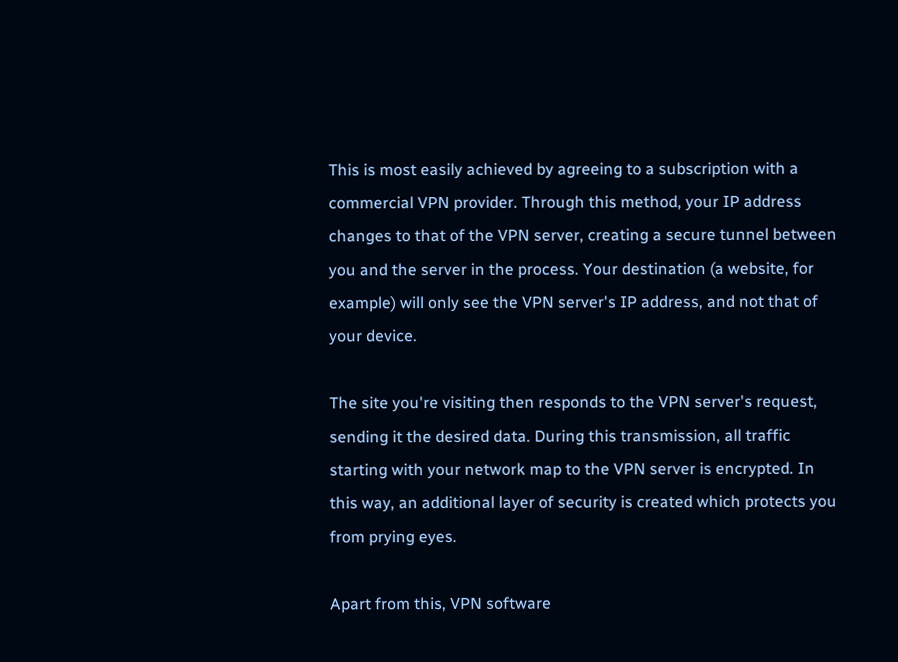This is most easily achieved by agreeing to a subscription with a commercial VPN provider. Through this method, your IP address changes to that of the VPN server, creating a secure tunnel between you and the server in the process. Your destination (a website, for example) will only see the VPN server's IP address, and not that of your device.

The site you're visiting then responds to the VPN server's request, sending it the desired data. During this transmission, all traffic starting with your network map to the VPN server is encrypted. In this way, an additional layer of security is created which protects you from prying eyes.

Apart from this, VPN software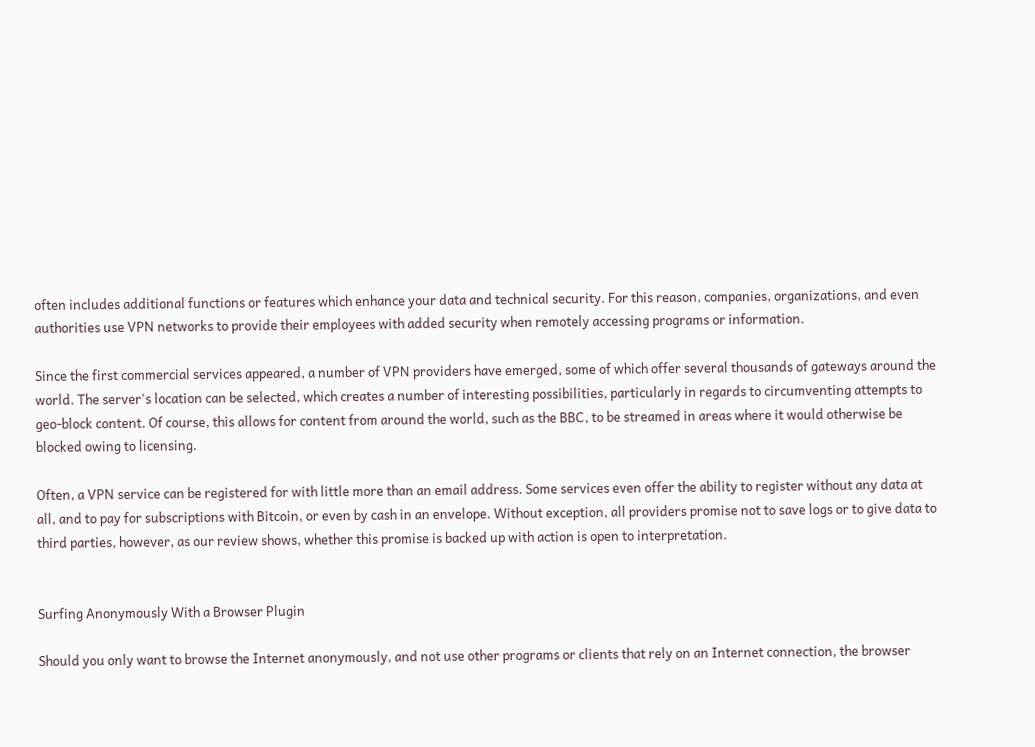often includes additional functions or features which enhance your data and technical security. For this reason, companies, organizations, and even authorities use VPN networks to provide their employees with added security when remotely accessing programs or information.

Since the first commercial services appeared, a number of VPN providers have emerged, some of which offer several thousands of gateways around the world. The server's location can be selected, which creates a number of interesting possibilities, particularly in regards to circumventing attempts to geo-block content. Of course, this allows for content from around the world, such as the BBC, to be streamed in areas where it would otherwise be blocked owing to licensing.

Often, a VPN service can be registered for with little more than an email address. Some services even offer the ability to register without any data at all, and to pay for subscriptions with Bitcoin, or even by cash in an envelope. Without exception, all providers promise not to save logs or to give data to third parties, however, as our review shows, whether this promise is backed up with action is open to interpretation.


Surfing Anonymously With a Browser Plugin

Should you only want to browse the Internet anonymously, and not use other programs or clients that rely on an Internet connection, the browser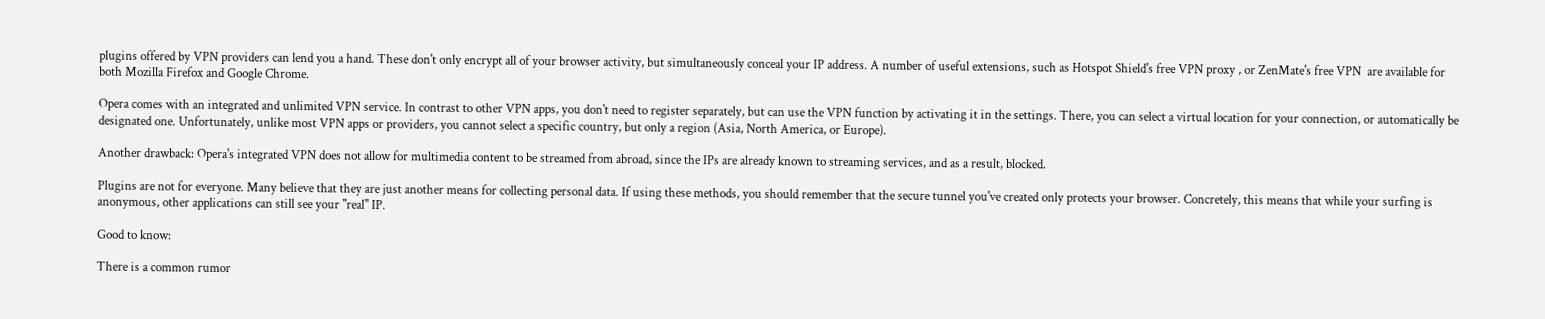plugins offered by VPN providers can lend you a hand. These don't only encrypt all of your browser activity, but simultaneously conceal your IP address. A number of useful extensions, such as Hotspot Shield's free VPN proxy , or ZenMate's free VPN  are available for both Mozilla Firefox and Google Chrome.

Opera comes with an integrated and unlimited VPN service. In contrast to other VPN apps, you don't need to register separately, but can use the VPN function by activating it in the settings. There, you can select a virtual location for your connection, or automatically be designated one. Unfortunately, unlike most VPN apps or providers, you cannot select a specific country, but only a region (Asia, North America, or Europe).

Another drawback: Opera's integrated VPN does not allow for multimedia content to be streamed from abroad, since the IPs are already known to streaming services, and as a result, blocked.

Plugins are not for everyone. Many believe that they are just another means for collecting personal data. If using these methods, you should remember that the secure tunnel you've created only protects your browser. Concretely, this means that while your surfing is anonymous, other applications can still see your "real" IP.

Good to know:

There is a common rumor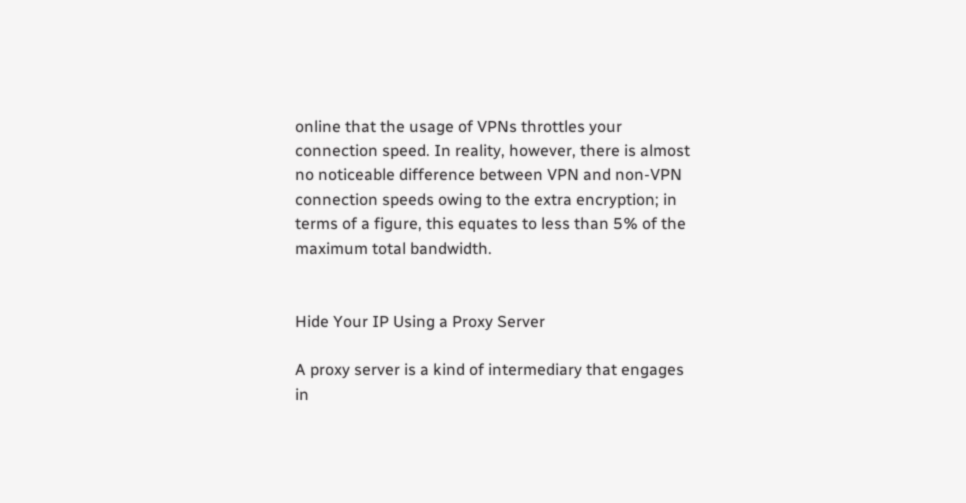online that the usage of VPNs throttles your connection speed. In reality, however, there is almost no noticeable difference between VPN and non-VPN connection speeds owing to the extra encryption; in terms of a figure, this equates to less than 5% of the maximum total bandwidth.


Hide Your IP Using a Proxy Server

A proxy server is a kind of intermediary that engages in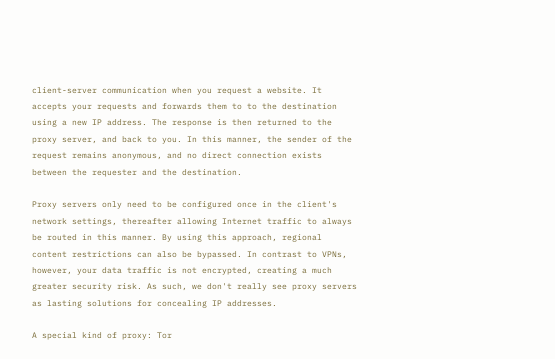client-server communication when you request a website. It accepts your requests and forwards them to to the destination using a new IP address. The response is then returned to the proxy server, and back to you. In this manner, the sender of the request remains anonymous, and no direct connection exists between the requester and the destination.

Proxy servers only need to be configured once in the client's network settings, thereafter allowing Internet traffic to always be routed in this manner. By using this approach, regional content restrictions can also be bypassed. In contrast to VPNs, however, your data traffic is not encrypted, creating a much greater security risk. As such, we don't really see proxy servers as lasting solutions for concealing IP addresses.

A special kind of proxy: Tor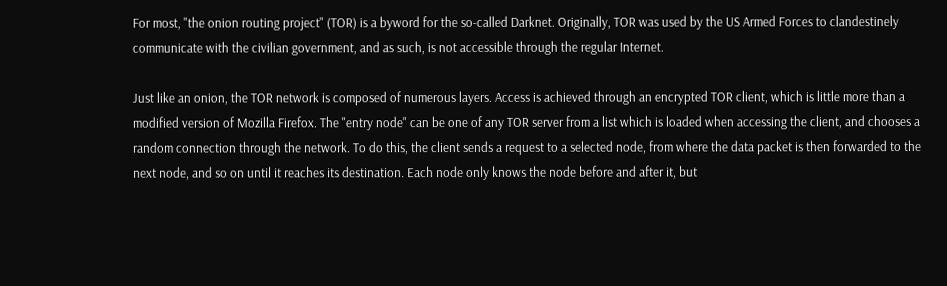For most, "the onion routing project" (TOR) is a byword for the so-called Darknet. Originally, TOR was used by the US Armed Forces to clandestinely communicate with the civilian government, and as such, is not accessible through the regular Internet.

Just like an onion, the TOR network is composed of numerous layers. Access is achieved through an encrypted TOR client, which is little more than a modified version of Mozilla Firefox. The "entry node" can be one of any TOR server from a list which is loaded when accessing the client, and chooses a random connection through the network. To do this, the client sends a request to a selected node, from where the data packet is then forwarded to the next node, and so on until it reaches its destination. Each node only knows the node before and after it, but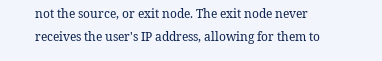not the source, or exit node. The exit node never receives the user's IP address, allowing for them to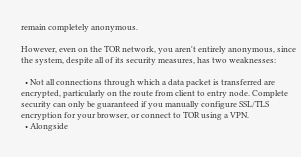remain completely anonymous.

However, even on the TOR network, you aren't entirely anonymous, since the system, despite all of its security measures, has two weaknesses:

  • Not all connections through which a data packet is transferred are encrypted, particularly on the route from client to entry node. Complete security can only be guaranteed if you manually configure SSL/TLS encryption for your browser, or connect to TOR using a VPN.
  • Alongside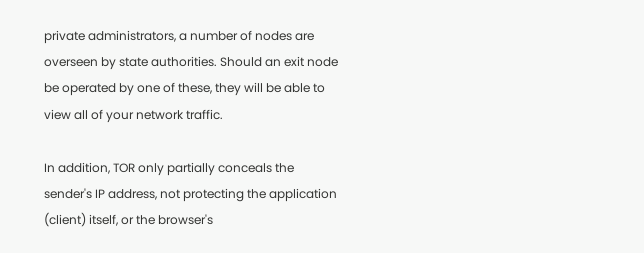private administrators, a number of nodes are overseen by state authorities. Should an exit node be operated by one of these, they will be able to view all of your network traffic.

In addition, TOR only partially conceals the sender's IP address, not protecting the application (client) itself, or the browser's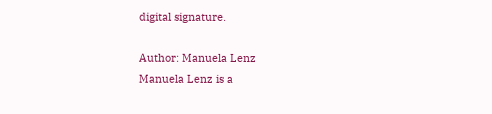digital signature.

Author: Manuela Lenz
Manuela Lenz is a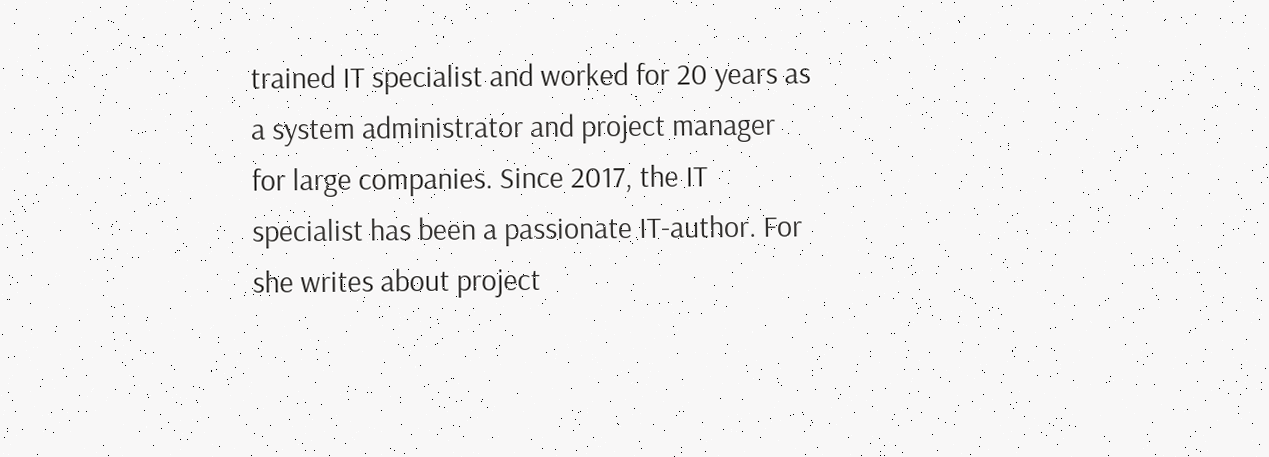trained IT specialist and worked for 20 years as a system administrator and project manager for large companies. Since 2017, the IT specialist has been a passionate IT-author. For she writes about project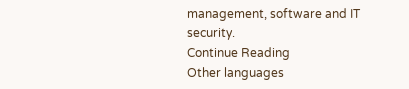management, software and IT security.
Continue Reading
Other languages